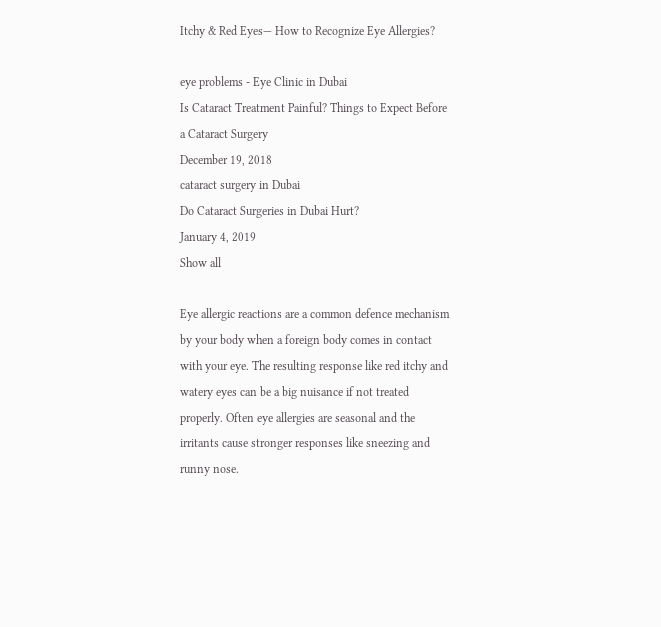Itchy & Red Eyes— How to Recognize Eye Allergies?

eye problems - Eye Clinic in Dubai
Is Cataract Treatment Painful? Things to Expect Before a Cataract Surgery
December 19, 2018
cataract surgery in Dubai
Do Cataract Surgeries in Dubai Hurt?
January 4, 2019
Show all

Eye allergic reactions are a common defence mechanism by your body when a foreign body comes in contact with your eye. The resulting response like red itchy and watery eyes can be a big nuisance if not treated properly. Often eye allergies are seasonal and the irritants cause stronger responses like sneezing and runny nose.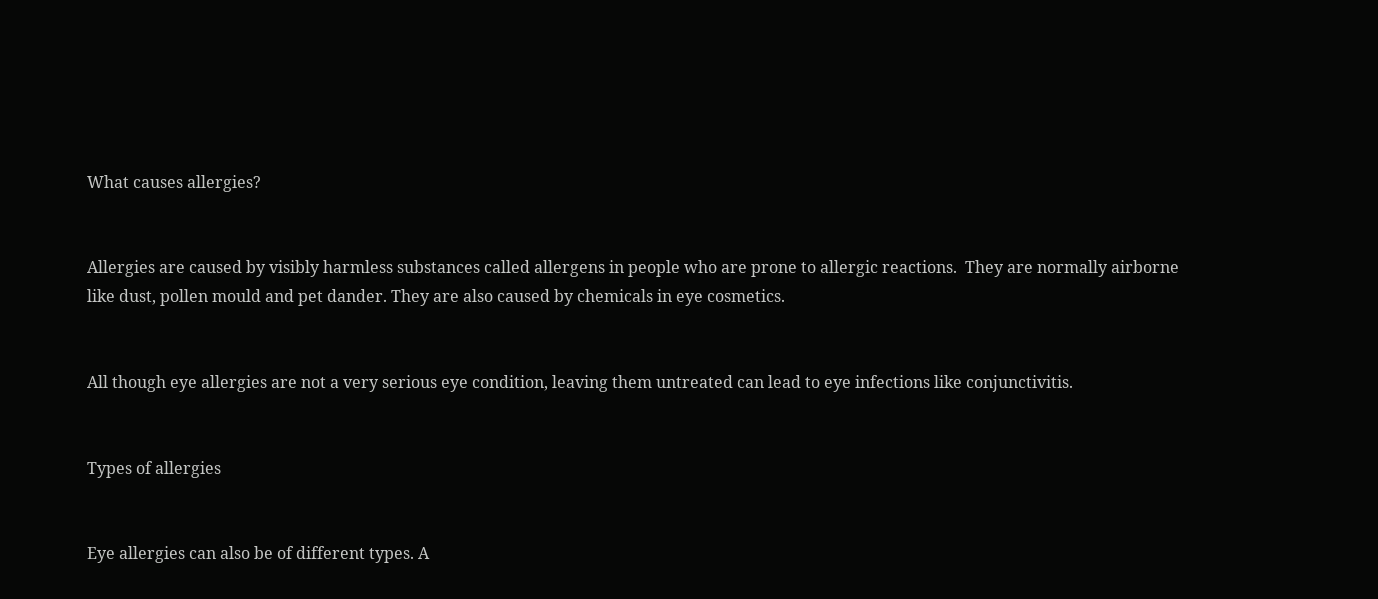What causes allergies?


Allergies are caused by visibly harmless substances called allergens in people who are prone to allergic reactions.  They are normally airborne like dust, pollen mould and pet dander. They are also caused by chemicals in eye cosmetics.


All though eye allergies are not a very serious eye condition, leaving them untreated can lead to eye infections like conjunctivitis.


Types of allergies


Eye allergies can also be of different types. A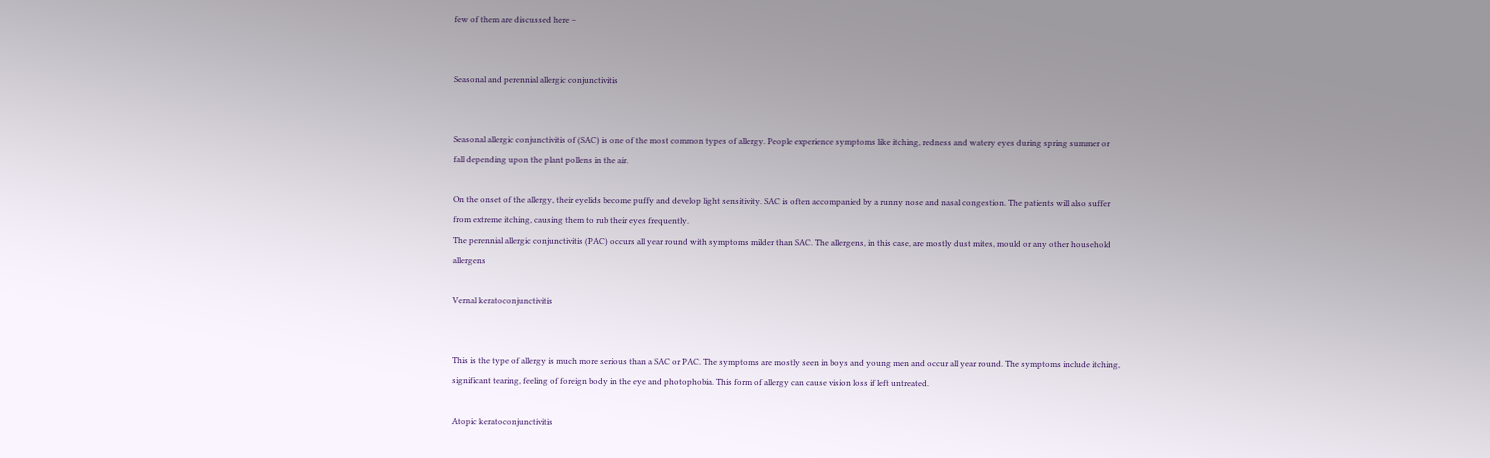few of them are discussed here –


Seasonal and perennial allergic conjunctivitis


Seasonal allergic conjunctivitis of (SAC) is one of the most common types of allergy. People experience symptoms like itching, redness and watery eyes during spring summer or fall depending upon the plant pollens in the air.

On the onset of the allergy, their eyelids become puffy and develop light sensitivity. SAC is often accompanied by a runny nose and nasal congestion. The patients will also suffer from extreme itching, causing them to rub their eyes frequently.
The perennial allergic conjunctivitis (PAC) occurs all year round with symptoms milder than SAC. The allergens, in this case, are mostly dust mites, mould or any other household allergens

Vernal keratoconjunctivitis


This is the type of allergy is much more serious than a SAC or PAC. The symptoms are mostly seen in boys and young men and occur all year round. The symptoms include itching, significant tearing, feeling of foreign body in the eye and photophobia. This form of allergy can cause vision loss if left untreated.

Atopic keratoconjunctivitis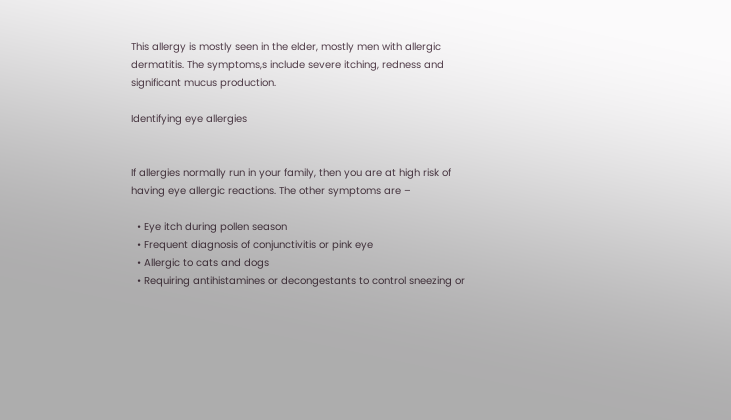This allergy is mostly seen in the elder, mostly men with allergic dermatitis. The symptoms,s include severe itching, redness and significant mucus production.

Identifying eye allergies


If allergies normally run in your family, then you are at high risk of having eye allergic reactions. The other symptoms are –

  • Eye itch during pollen season
  • Frequent diagnosis of conjunctivitis or pink eye
  • Allergic to cats and dogs
  • Requiring antihistamines or decongestants to control sneezing or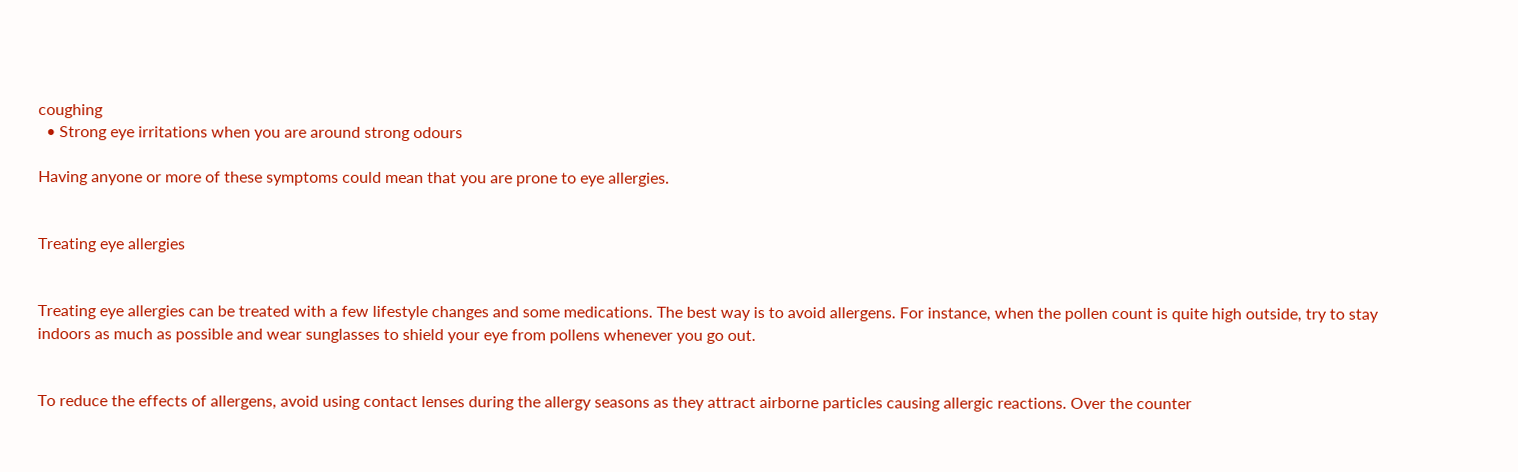coughing
  • Strong eye irritations when you are around strong odours

Having anyone or more of these symptoms could mean that you are prone to eye allergies.


Treating eye allergies


Treating eye allergies can be treated with a few lifestyle changes and some medications. The best way is to avoid allergens. For instance, when the pollen count is quite high outside, try to stay indoors as much as possible and wear sunglasses to shield your eye from pollens whenever you go out.


To reduce the effects of allergens, avoid using contact lenses during the allergy seasons as they attract airborne particles causing allergic reactions. Over the counter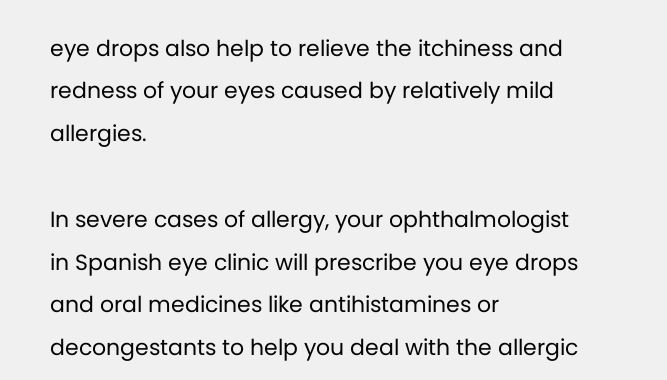eye drops also help to relieve the itchiness and redness of your eyes caused by relatively mild allergies.

In severe cases of allergy, your ophthalmologist in Spanish eye clinic will prescribe you eye drops and oral medicines like antihistamines or decongestants to help you deal with the allergic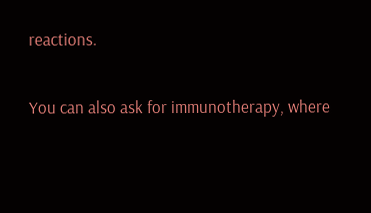reactions.

You can also ask for immunotherapy, where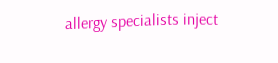allergy specialists inject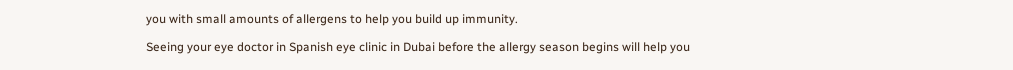you with small amounts of allergens to help you build up immunity.

Seeing your eye doctor in Spanish eye clinic in Dubai before the allergy season begins will help you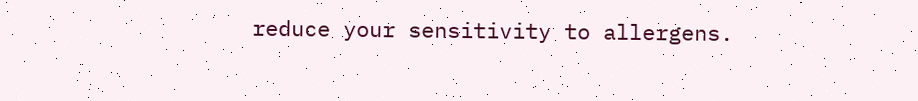reduce your sensitivity to allergens.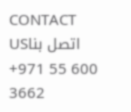CONTACT USاتصل بنا
+971 55 600 3662